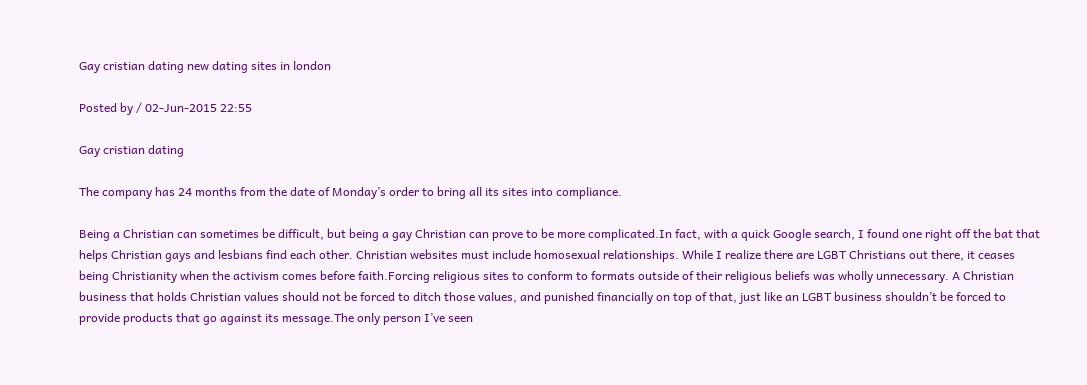Gay cristian dating new dating sites in london

Posted by / 02-Jun-2015 22:55

Gay cristian dating

The company has 24 months from the date of Monday’s order to bring all its sites into compliance.

Being a Christian can sometimes be difficult, but being a gay Christian can prove to be more complicated.In fact, with a quick Google search, I found one right off the bat that helps Christian gays and lesbians find each other. Christian websites must include homosexual relationships. While I realize there are LGBT Christians out there, it ceases being Christianity when the activism comes before faith.Forcing religious sites to conform to formats outside of their religious beliefs was wholly unnecessary. A Christian business that holds Christian values should not be forced to ditch those values, and punished financially on top of that, just like an LGBT business shouldn’t be forced to provide products that go against its message.The only person I’ve seen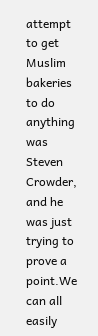attempt to get Muslim bakeries to do anything was Steven Crowder, and he was just trying to prove a point.We can all easily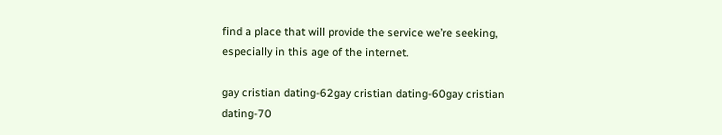find a place that will provide the service we’re seeking, especially in this age of the internet.

gay cristian dating-62gay cristian dating-60gay cristian dating-70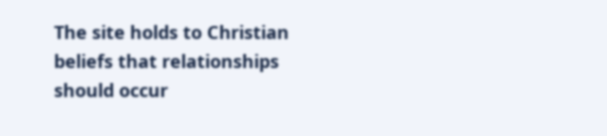The site holds to Christian beliefs that relationships should occur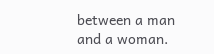between a man and a woman.